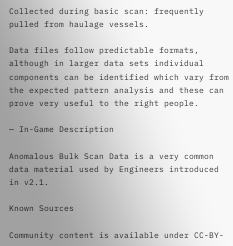Collected during basic scan: frequently pulled from haulage vessels.

Data files follow predictable formats, although in larger data sets individual components can be identified which vary from the expected pattern analysis and these can prove very useful to the right people.

— In-Game Description

Anomalous Bulk Scan Data is a very common data material used by Engineers introduced in v2.1.

Known Sources

Community content is available under CC-BY-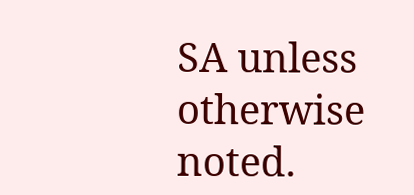SA unless otherwise noted.